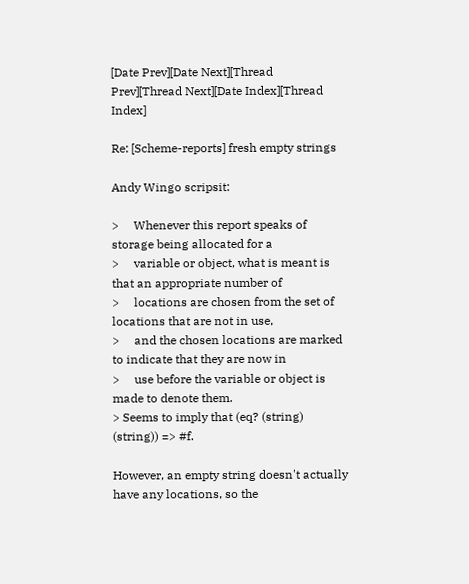[Date Prev][Date Next][Thread Prev][Thread Next][Date Index][Thread Index]

Re: [Scheme-reports] fresh empty strings

Andy Wingo scripsit:

>     Whenever this report speaks of storage being allocated for a
>     variable or object, what is meant is that an appropriate number of
>     locations are chosen from the set of locations that are not in use,
>     and the chosen locations are marked to indicate that they are now in
>     use before the variable or object is made to denote them.
> Seems to imply that (eq? (string) (string)) => #f.

However, an empty string doesn't actually have any locations, so the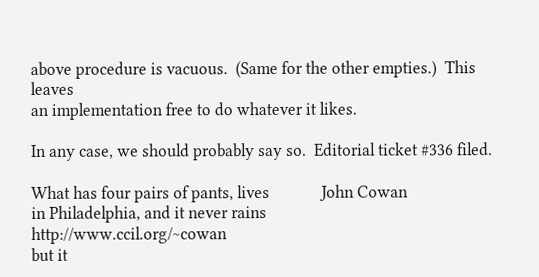above procedure is vacuous.  (Same for the other empties.)  This leaves
an implementation free to do whatever it likes.

In any case, we should probably say so.  Editorial ticket #336 filed.

What has four pairs of pants, lives             John Cowan
in Philadelphia, and it never rains             http://www.ccil.org/~cowan
but it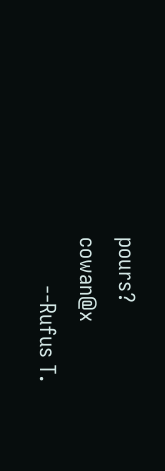pours?                                   cowan@x
        --Rufus T.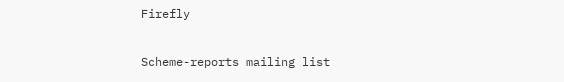Firefly

Scheme-reports mailing list